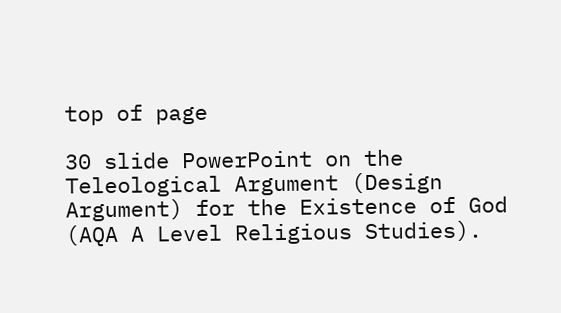top of page

30 slide PowerPoint on the Teleological Argument (Design Argument) for the Existence of God (AQA A Level Religious Studies).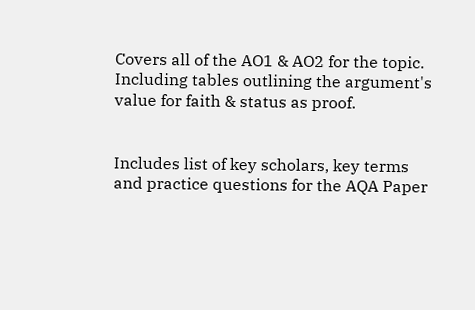Covers all of the AO1 & AO2 for the topic. Including tables outlining the argument's value for faith & status as proof.


Includes list of key scholars, key terms and practice questions for the AQA Paper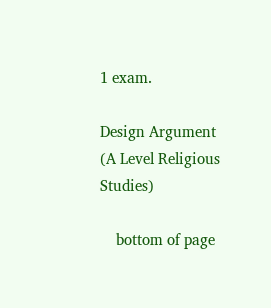1 exam.

Design Argument (A Level Religious Studies)

    bottom of page